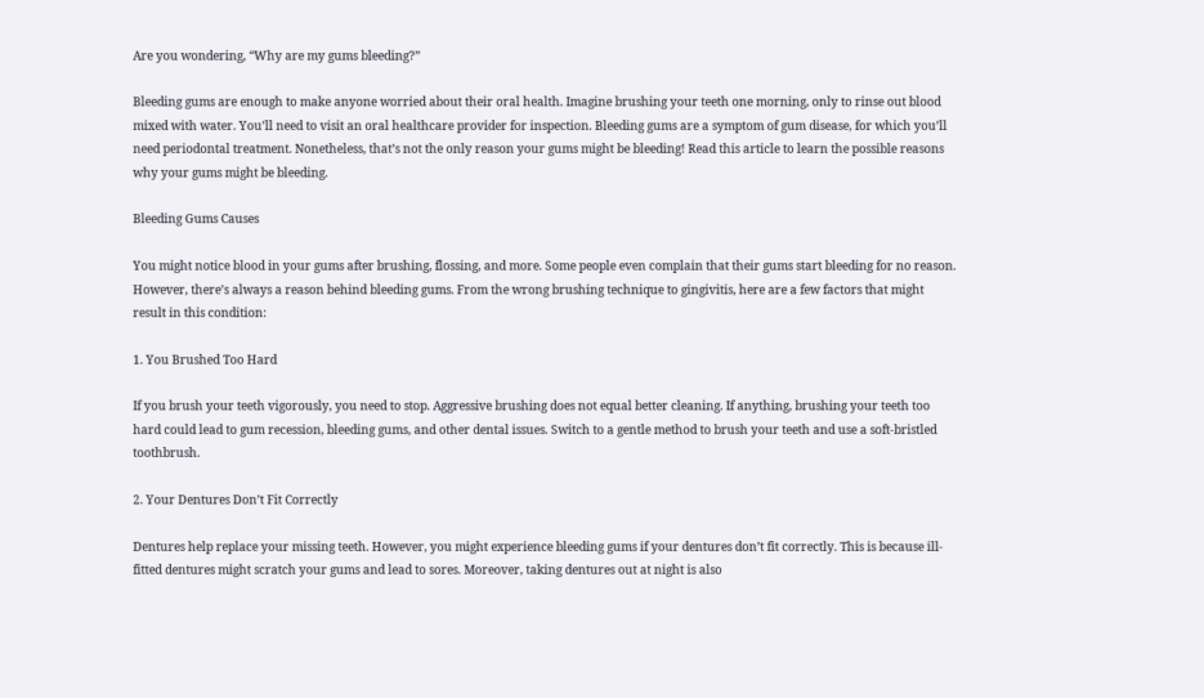Are you wondering, “Why are my gums bleeding?”

Bleeding gums are enough to make anyone worried about their oral health. Imagine brushing your teeth one morning, only to rinse out blood mixed with water. You’ll need to visit an oral healthcare provider for inspection. Bleeding gums are a symptom of gum disease, for which you’ll need periodontal treatment. Nonetheless, that’s not the only reason your gums might be bleeding! Read this article to learn the possible reasons why your gums might be bleeding.

Bleeding Gums Causes

You might notice blood in your gums after brushing, flossing, and more. Some people even complain that their gums start bleeding for no reason. However, there’s always a reason behind bleeding gums. From the wrong brushing technique to gingivitis, here are a few factors that might result in this condition:

1. You Brushed Too Hard

If you brush your teeth vigorously, you need to stop. Aggressive brushing does not equal better cleaning. If anything, brushing your teeth too hard could lead to gum recession, bleeding gums, and other dental issues. Switch to a gentle method to brush your teeth and use a soft-bristled toothbrush.

2. Your Dentures Don’t Fit Correctly

Dentures help replace your missing teeth. However, you might experience bleeding gums if your dentures don’t fit correctly. This is because ill-fitted dentures might scratch your gums and lead to sores. Moreover, taking dentures out at night is also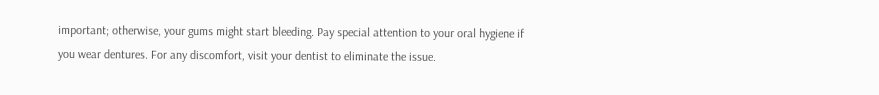important; otherwise, your gums might start bleeding. Pay special attention to your oral hygiene if you wear dentures. For any discomfort, visit your dentist to eliminate the issue.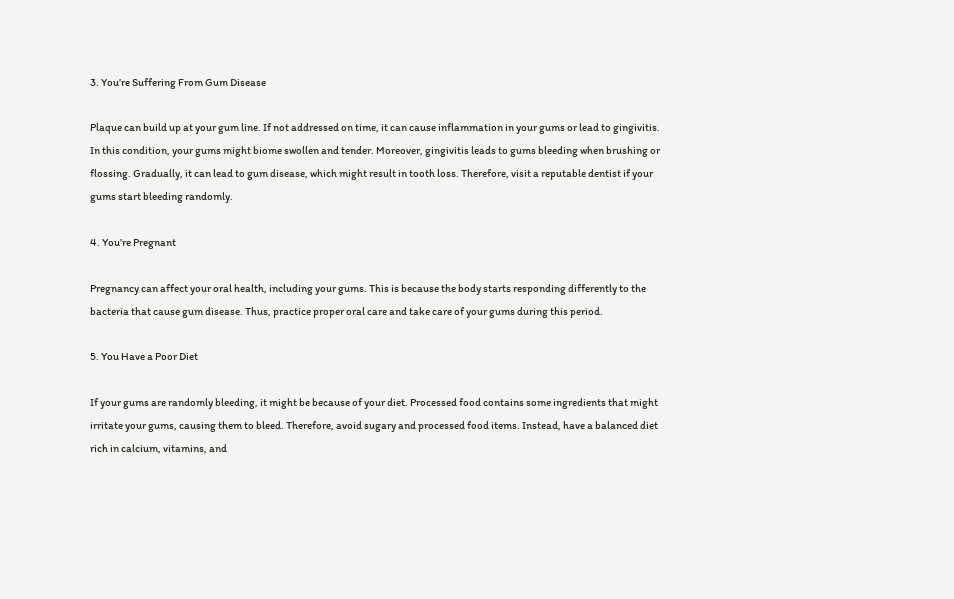3. You’re Suffering From Gum Disease

Plaque can build up at your gum line. If not addressed on time, it can cause inflammation in your gums or lead to gingivitis. In this condition, your gums might biome swollen and tender. Moreover, gingivitis leads to gums bleeding when brushing or flossing. Gradually, it can lead to gum disease, which might result in tooth loss. Therefore, visit a reputable dentist if your gums start bleeding randomly.

4. You’re Pregnant

Pregnancy can affect your oral health, including your gums. This is because the body starts responding differently to the bacteria that cause gum disease. Thus, practice proper oral care and take care of your gums during this period.

5. You Have a Poor Diet

If your gums are randomly bleeding, it might be because of your diet. Processed food contains some ingredients that might irritate your gums, causing them to bleed. Therefore, avoid sugary and processed food items. Instead, have a balanced diet rich in calcium, vitamins, and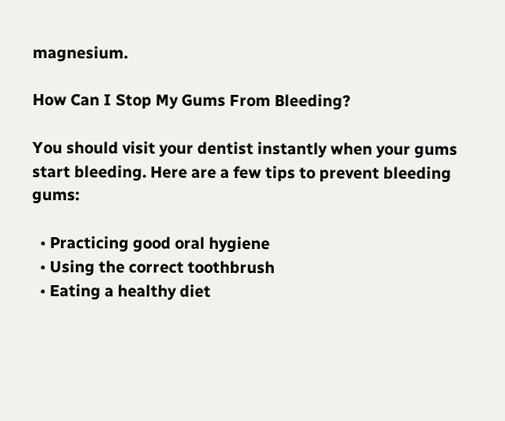magnesium.

How Can I Stop My Gums From Bleeding?

You should visit your dentist instantly when your gums start bleeding. Here are a few tips to prevent bleeding gums:

  • Practicing good oral hygiene
  • Using the correct toothbrush
  • Eating a healthy diet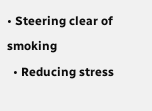• Steering clear of smoking
  • Reducing stress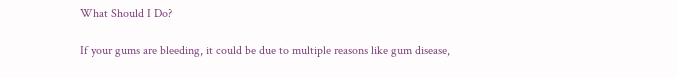What Should I Do?

If your gums are bleeding, it could be due to multiple reasons like gum disease,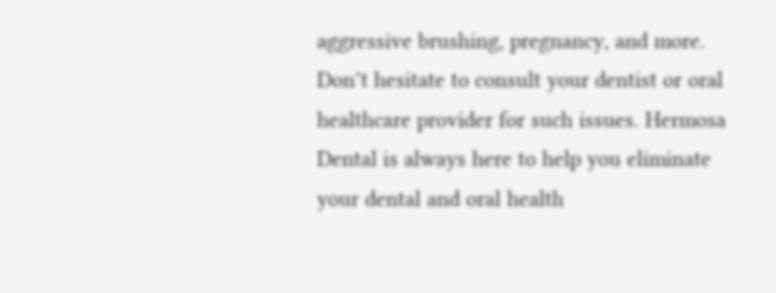aggressive brushing, pregnancy, and more. Don’t hesitate to consult your dentist or oral healthcare provider for such issues. Hermosa Dental is always here to help you eliminate your dental and oral health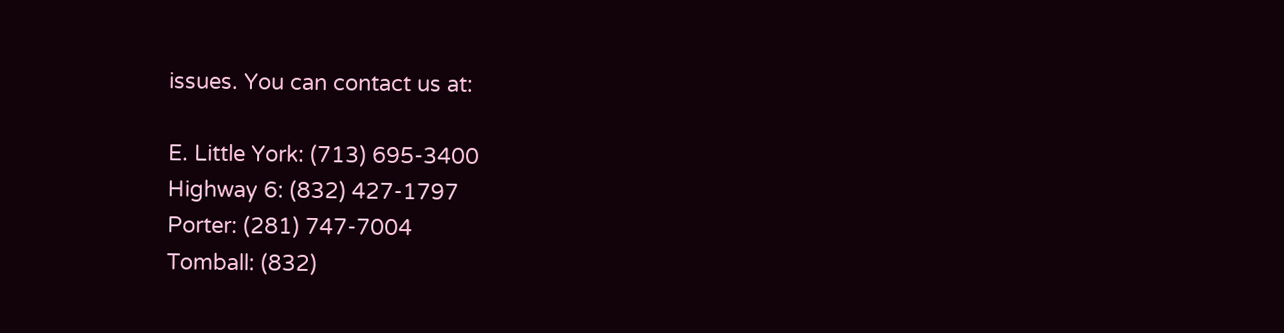issues. You can contact us at:

E. Little York: (713) 695-3400
Highway 6: (832) 427-1797
Porter: (281) 747-7004
Tomball: (832)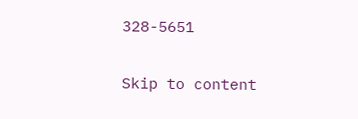328-5651

Skip to content